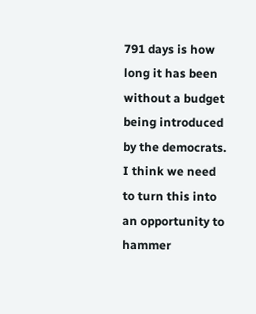791 days is how long it has been without a budget being introduced by the democrats.  I think we need to turn this into an opportunity to hammer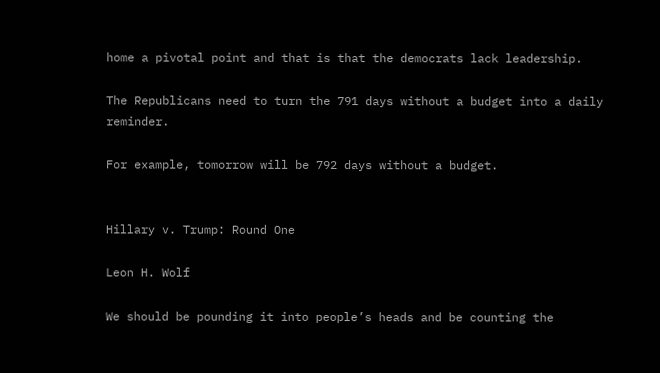home a pivotal point and that is that the democrats lack leadership.

The Republicans need to turn the 791 days without a budget into a daily reminder.

For example, tomorrow will be 792 days without a budget.


Hillary v. Trump: Round One

Leon H. Wolf

We should be pounding it into people’s heads and be counting the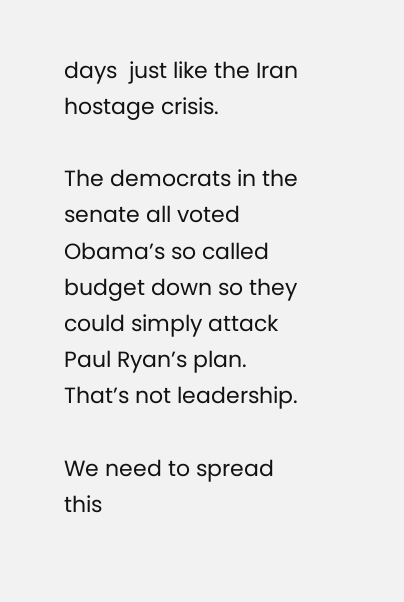days  just like the Iran hostage crisis.

The democrats in the senate all voted Obama’s so called budget down so they could simply attack Paul Ryan’s plan.  That’s not leadership.

We need to spread this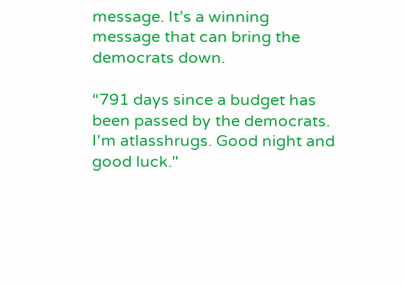message. It’s a winning message that can bring the democrats down.

“791 days since a budget has been passed by the democrats. I'm atlasshrugs. Good night and good luck."